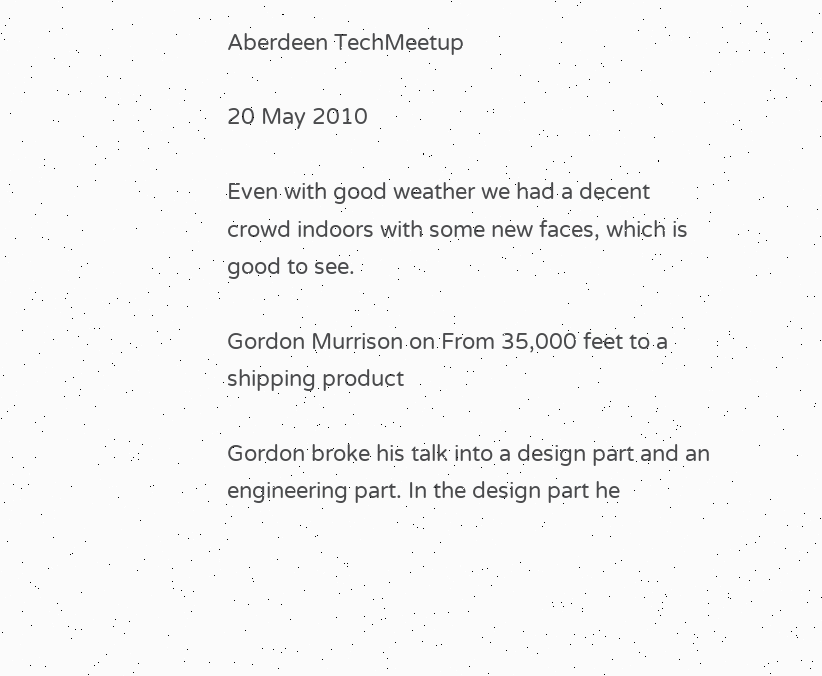Aberdeen TechMeetup

20 May 2010

Even with good weather we had a decent crowd indoors with some new faces, which is good to see.

Gordon Murrison on From 35,000 feet to a shipping product

Gordon broke his talk into a design part and an engineering part. In the design part he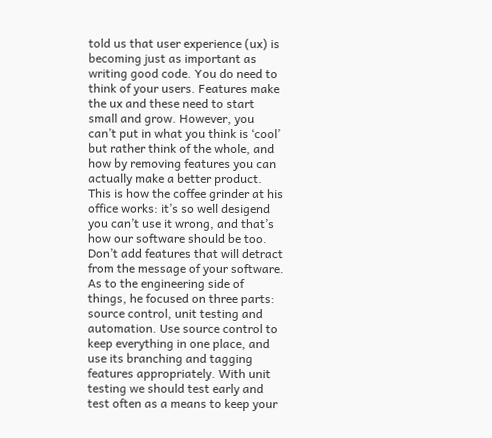told us that user experience (ux) is becoming just as important as writing good code. You do need to think of your users. Features make the ux and these need to start small and grow. However, you can’t put in what you think is ‘cool’ but rather think of the whole, and how by removing features you can actually make a better product. This is how the coffee grinder at his office works: it’s so well desigend you can’t use it wrong, and that’s how our software should be too. Don’t add features that will detract from the message of your software. As to the engineering side of things, he focused on three parts: source control, unit testing and automation. Use source control to keep everything in one place, and use its branching and tagging features appropriately. With unit testing we should test early and test often as a means to keep your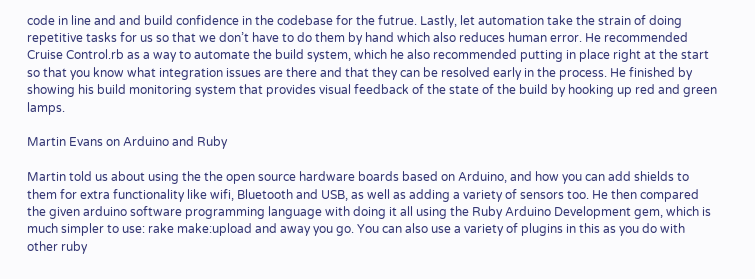code in line and and build confidence in the codebase for the futrue. Lastly, let automation take the strain of doing repetitive tasks for us so that we don’t have to do them by hand which also reduces human error. He recommended Cruise Control.rb as a way to automate the build system, which he also recommended putting in place right at the start so that you know what integration issues are there and that they can be resolved early in the process. He finished by showing his build monitoring system that provides visual feedback of the state of the build by hooking up red and green lamps.

Martin Evans on Arduino and Ruby

Martin told us about using the the open source hardware boards based on Arduino, and how you can add shields to them for extra functionality like wifi, Bluetooth and USB, as well as adding a variety of sensors too. He then compared the given arduino software programming language with doing it all using the Ruby Arduino Development gem, which is much simpler to use: rake make:upload and away you go. You can also use a variety of plugins in this as you do with other ruby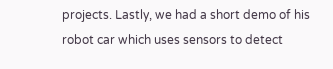projects. Lastly, we had a short demo of his robot car which uses sensors to detect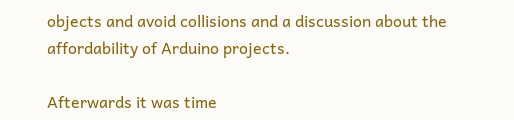objects and avoid collisions and a discussion about the affordability of Arduino projects.

Afterwards it was time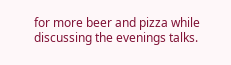for more beer and pizza while discussing the evenings talks.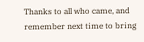Thanks to all who came, and remember next time to bring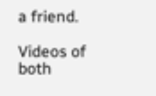a friend.

Videos of both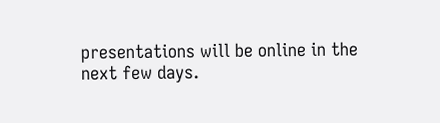presentations will be online in the next few days.